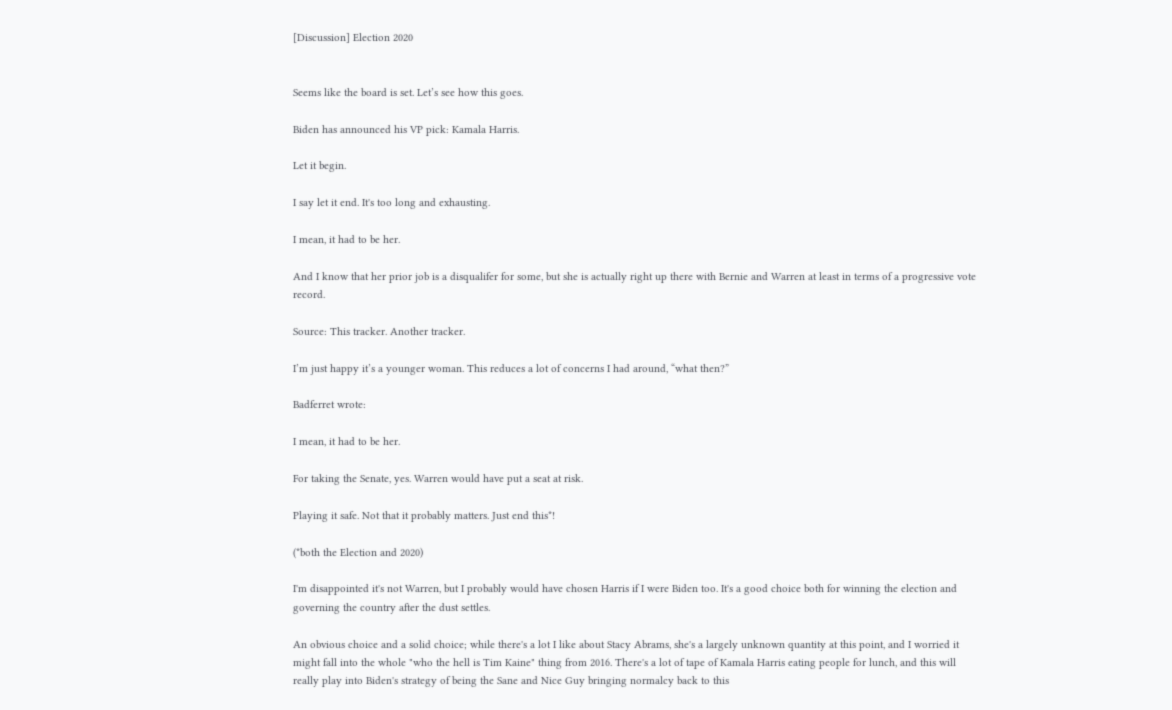[Discussion] Election 2020


Seems like the board is set. Let’s see how this goes.

Biden has announced his VP pick: Kamala Harris.

Let it begin.

I say let it end. It's too long and exhausting.

I mean, it had to be her.

And I know that her prior job is a disqualifer for some, but she is actually right up there with Bernie and Warren at least in terms of a progressive vote record.

Source: This tracker. Another tracker.

I’m just happy it’s a younger woman. This reduces a lot of concerns I had around, “what then?”

Badferret wrote:

I mean, it had to be her.

For taking the Senate, yes. Warren would have put a seat at risk.

Playing it safe. Not that it probably matters. Just end this*!

(*both the Election and 2020)

I'm disappointed it's not Warren, but I probably would have chosen Harris if I were Biden too. It's a good choice both for winning the election and governing the country after the dust settles.

An obvious choice and a solid choice; while there's a lot I like about Stacy Abrams, she's a largely unknown quantity at this point, and I worried it might fall into the whole "who the hell is Tim Kaine" thing from 2016. There's a lot of tape of Kamala Harris eating people for lunch, and this will really play into Biden's strategy of being the Sane and Nice Guy bringing normalcy back to this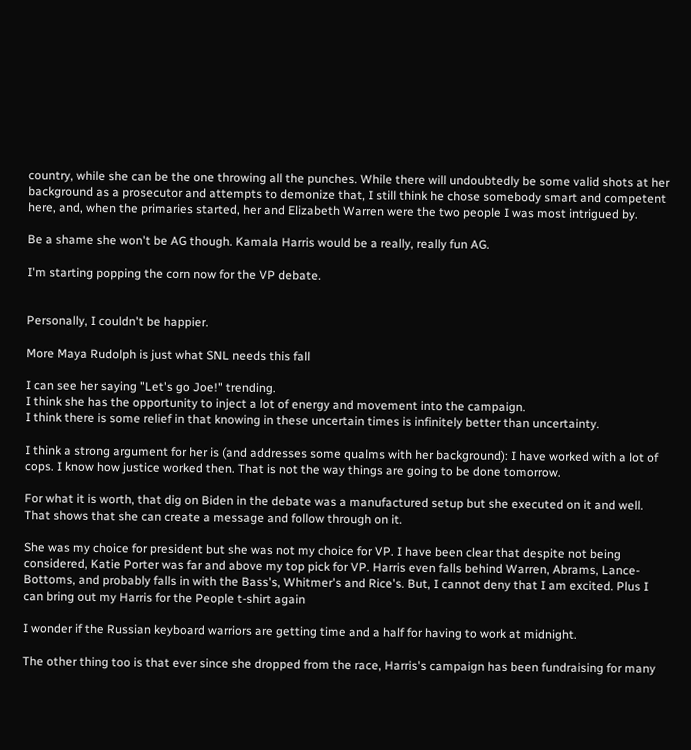country, while she can be the one throwing all the punches. While there will undoubtedly be some valid shots at her background as a prosecutor and attempts to demonize that, I still think he chose somebody smart and competent here, and, when the primaries started, her and Elizabeth Warren were the two people I was most intrigued by.

Be a shame she won't be AG though. Kamala Harris would be a really, really fun AG.

I'm starting popping the corn now for the VP debate.


Personally, I couldn't be happier.

More Maya Rudolph is just what SNL needs this fall

I can see her saying "Let's go Joe!" trending.
I think she has the opportunity to inject a lot of energy and movement into the campaign.
I think there is some relief in that knowing in these uncertain times is infinitely better than uncertainty.

I think a strong argument for her is (and addresses some qualms with her background): I have worked with a lot of cops. I know how justice worked then. That is not the way things are going to be done tomorrow.

For what it is worth, that dig on Biden in the debate was a manufactured setup but she executed on it and well. That shows that she can create a message and follow through on it.

She was my choice for president but she was not my choice for VP. I have been clear that despite not being considered, Katie Porter was far and above my top pick for VP. Harris even falls behind Warren, Abrams, Lance-Bottoms, and probably falls in with the Bass's, Whitmer's and Rice's. But, I cannot deny that I am excited. Plus I can bring out my Harris for the People t-shirt again

I wonder if the Russian keyboard warriors are getting time and a half for having to work at midnight.

The other thing too is that ever since she dropped from the race, Harris's campaign has been fundraising for many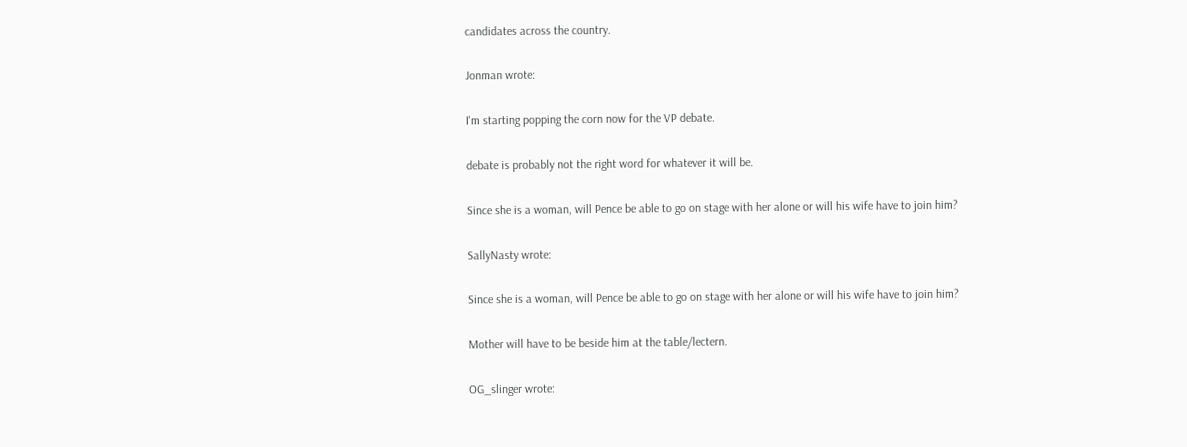candidates across the country.

Jonman wrote:

I'm starting popping the corn now for the VP debate.

debate is probably not the right word for whatever it will be.

Since she is a woman, will Pence be able to go on stage with her alone or will his wife have to join him?

SallyNasty wrote:

Since she is a woman, will Pence be able to go on stage with her alone or will his wife have to join him?

Mother will have to be beside him at the table/lectern.

OG_slinger wrote: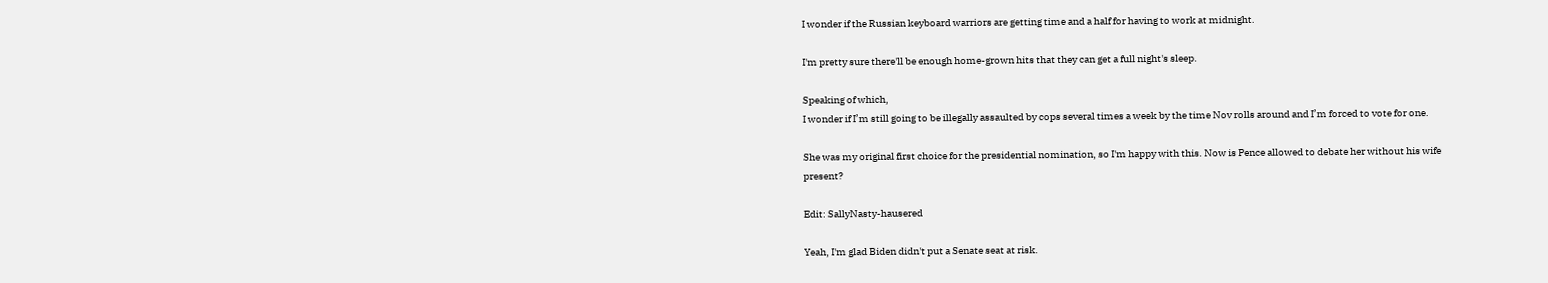I wonder if the Russian keyboard warriors are getting time and a half for having to work at midnight.

I'm pretty sure there'll be enough home-grown hits that they can get a full night's sleep.

Speaking of which,
I wonder if I’m still going to be illegally assaulted by cops several times a week by the time Nov rolls around and I’m forced to vote for one.

She was my original first choice for the presidential nomination, so I'm happy with this. Now is Pence allowed to debate her without his wife present?

Edit: SallyNasty-hausered

Yeah, I'm glad Biden didn't put a Senate seat at risk.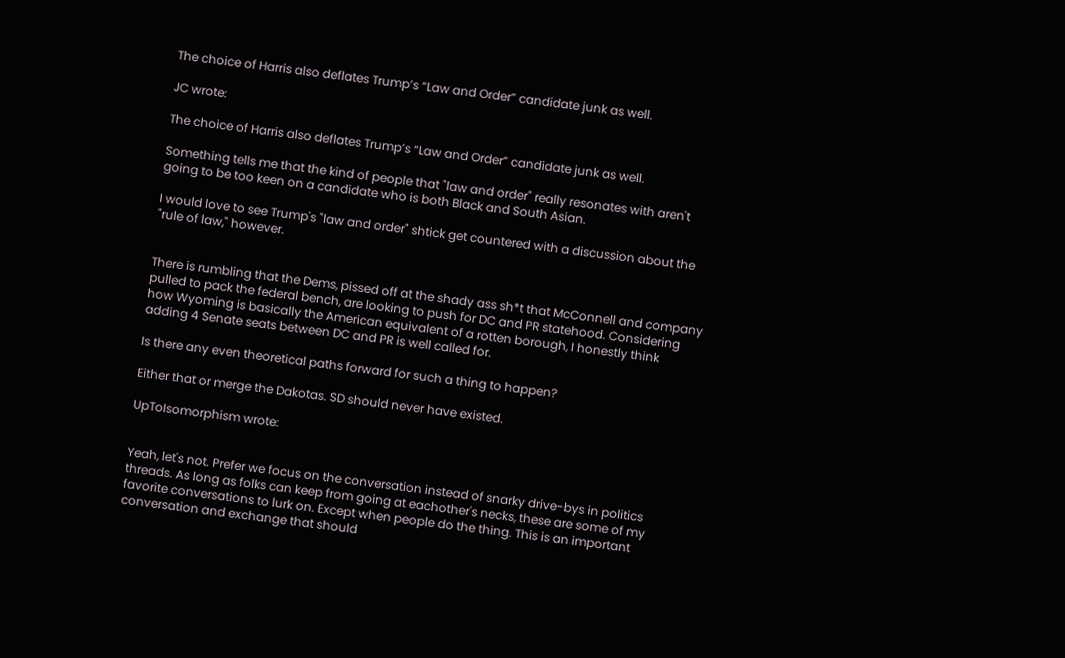The choice of Harris also deflates Trump’s “Law and Order” candidate junk as well.

JC wrote:

The choice of Harris also deflates Trump’s “Law and Order” candidate junk as well.

Something tells me that the kind of people that "law and order" really resonates with aren't going to be too keen on a candidate who is both Black and South Asian.

I would love to see Trump's "law and order" shtick get countered with a discussion about the "rule of law," however.


There is rumbling that the Dems, pissed off at the shady ass sh*t that McConnell and company pulled to pack the federal bench, are looking to push for DC and PR statehood. Considering how Wyoming is basically the American equivalent of a rotten borough, I honestly think adding 4 Senate seats between DC and PR is well called for.

Is there any even theoretical paths forward for such a thing to happen?

Either that or merge the Dakotas. SD should never have existed.

UpToIsomorphism wrote:


Yeah, let's not. Prefer we focus on the conversation instead of snarky drive-bys in politics threads. As long as folks can keep from going at eachother's necks, these are some of my favorite conversations to lurk on. Except when people do the thing. This is an important conversation and exchange that should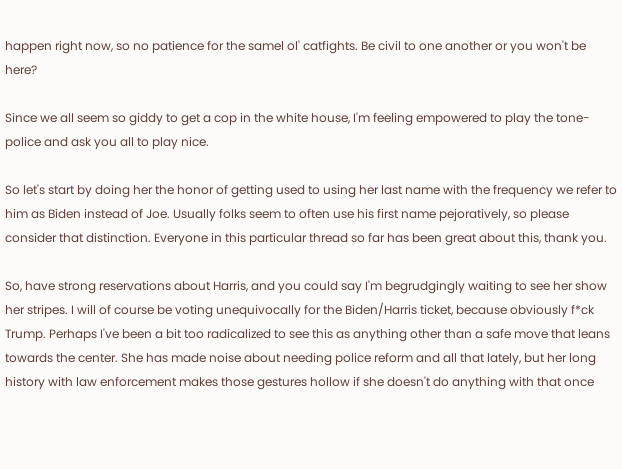happen right now, so no patience for the samel ol' catfights. Be civil to one another or you won't be here?

Since we all seem so giddy to get a cop in the white house, I'm feeling empowered to play the tone-police and ask you all to play nice.

So let's start by doing her the honor of getting used to using her last name with the frequency we refer to him as Biden instead of Joe. Usually folks seem to often use his first name pejoratively, so please consider that distinction. Everyone in this particular thread so far has been great about this, thank you.

So, have strong reservations about Harris, and you could say I'm begrudgingly waiting to see her show her stripes. I will of course be voting unequivocally for the Biden/Harris ticket, because obviously f*ck Trump. Perhaps I've been a bit too radicalized to see this as anything other than a safe move that leans towards the center. She has made noise about needing police reform and all that lately, but her long history with law enforcement makes those gestures hollow if she doesn't do anything with that once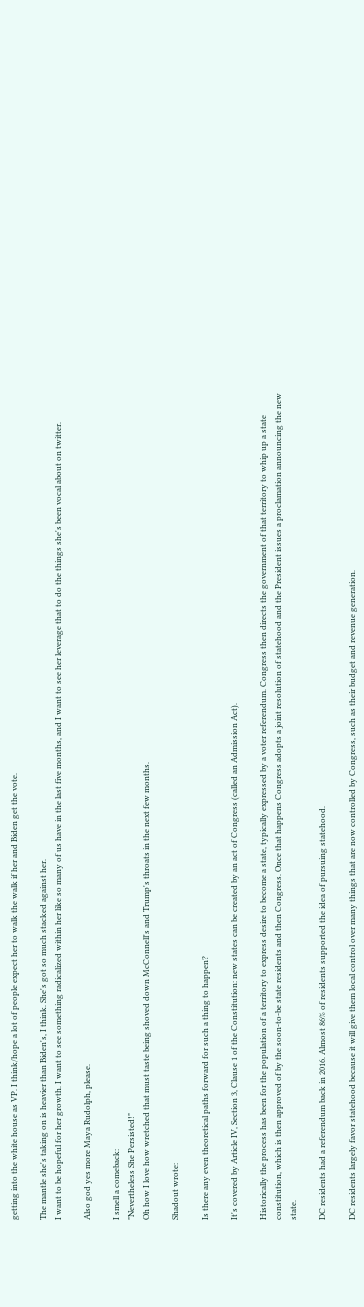getting into the white house as VP. I think/hope a lot of people expect her to walk the walk if her and Biden get the vote.

The mantle she's taking on is heavier than Biden's, I think. She's got so much stacked against her.
I want to be hopeful for her growth. I want to see something radicalized within her like so many of us have in the last five months, and I want to see her leverage that to do the things she's been vocal about on twitter.

Also god yes more Maya Rudolph, please.

I smell a comeback:
"Nevertheless She Persisted!"
Oh how I love how wretched that must taste being shoved down McConnell's and Trump's throats in the next few months.

Shadout wrote:

Is there any even theoretical paths forward for such a thing to happen?

It's covered by Article IV, Section 3, Clause 1 of the Constitution: new states can be created by an act of Congress (called an Admission Act).

Historically the process has been for the population of a territory to express desire to become a state, typically expressed by a voter referendum. Congress then directs the government of that territory to whip up a state constitution, which is then approved of by the soon-to-be state residents and then Congress. Once that happens Congress adopts a joint resolution of statehood and the President issues a proclamation announcing the new state.

DC residents had a referendum back in 2016. Almost 86% of residents supported the idea of pursuing statehood.

DC residents largely favor statehood because it will give them local control over many things that are now controlled by Congress, such as their budget and revenue generation.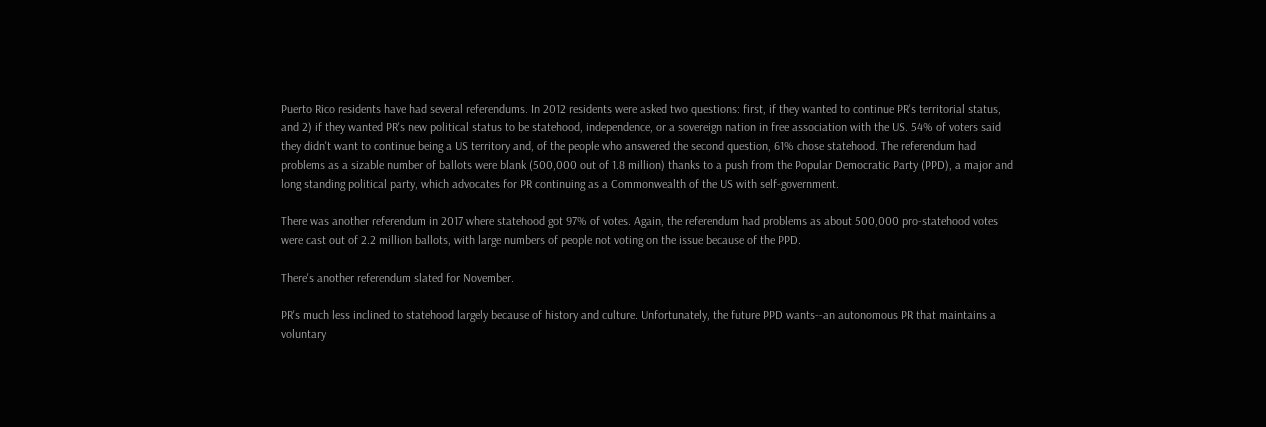Puerto Rico residents have had several referendums. In 2012 residents were asked two questions: first, if they wanted to continue PR's territorial status, and 2) if they wanted PR's new political status to be statehood, independence, or a sovereign nation in free association with the US. 54% of voters said they didn't want to continue being a US territory and, of the people who answered the second question, 61% chose statehood. The referendum had problems as a sizable number of ballots were blank (500,000 out of 1.8 million) thanks to a push from the Popular Democratic Party (PPD), a major and long standing political party, which advocates for PR continuing as a Commonwealth of the US with self-government.

There was another referendum in 2017 where statehood got 97% of votes. Again, the referendum had problems as about 500,000 pro-statehood votes were cast out of 2.2 million ballots, with large numbers of people not voting on the issue because of the PPD.

There's another referendum slated for November.

PR's much less inclined to statehood largely because of history and culture. Unfortunately, the future PPD wants--an autonomous PR that maintains a voluntary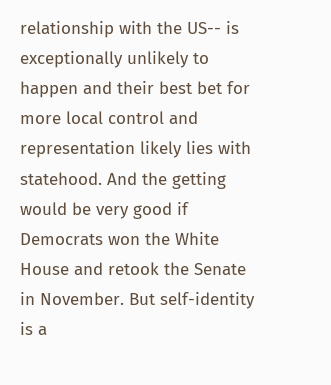relationship with the US-- is exceptionally unlikely to happen and their best bet for more local control and representation likely lies with statehood. And the getting would be very good if Democrats won the White House and retook the Senate in November. But self-identity is a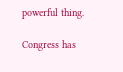powerful thing.

Congress has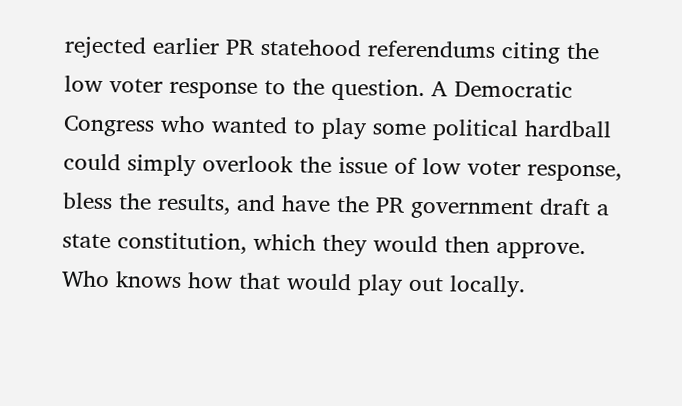rejected earlier PR statehood referendums citing the low voter response to the question. A Democratic Congress who wanted to play some political hardball could simply overlook the issue of low voter response, bless the results, and have the PR government draft a state constitution, which they would then approve. Who knows how that would play out locally.